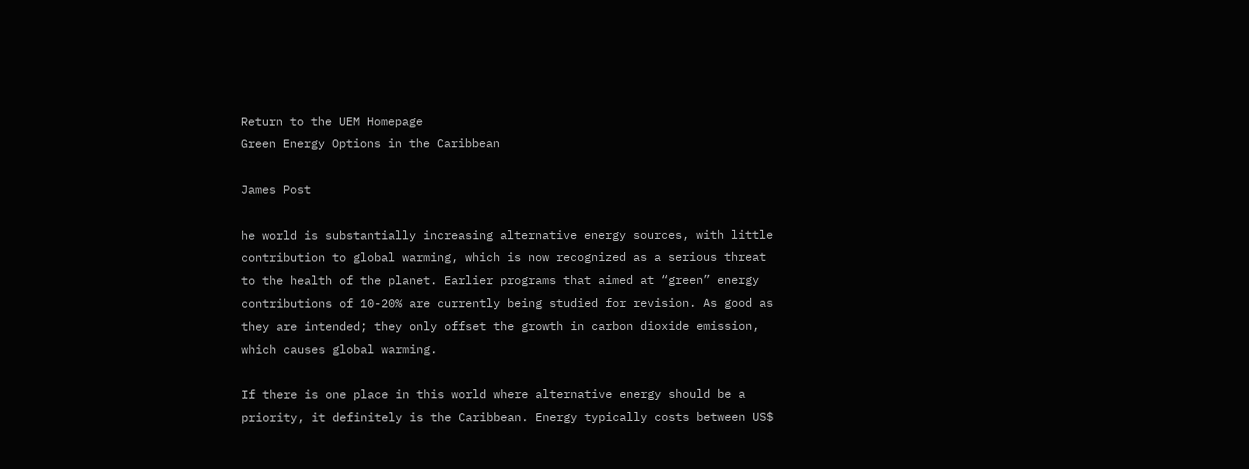Return to the UEM Homepage
Green Energy Options in the Caribbean

James Post

he world is substantially increasing alternative energy sources, with little contribution to global warming, which is now recognized as a serious threat to the health of the planet. Earlier programs that aimed at “green” energy contributions of 10-20% are currently being studied for revision. As good as they are intended; they only offset the growth in carbon dioxide emission, which causes global warming.

If there is one place in this world where alternative energy should be a priority, it definitely is the Caribbean. Energy typically costs between US$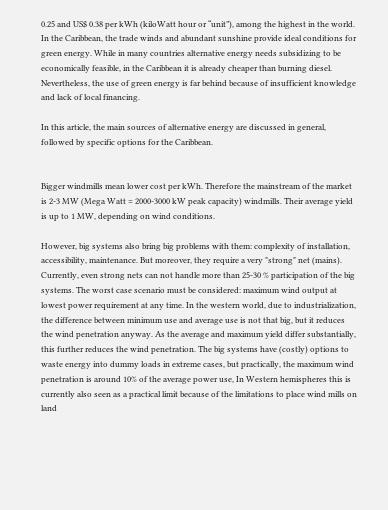0.25 and US$ 0.38 per kWh (kiloWatt hour or “unit”), among the highest in the world. In the Caribbean, the trade winds and abundant sunshine provide ideal conditions for green energy. While in many countries alternative energy needs subsidizing to be economically feasible, in the Caribbean it is already cheaper than burning diesel. Nevertheless, the use of green energy is far behind because of insufficient knowledge and lack of local financing.

In this article, the main sources of alternative energy are discussed in general, followed by specific options for the Caribbean.


Bigger windmills mean lower cost per kWh. Therefore the mainstream of the market is 2-3 MW (Mega Watt = 2000-3000 kW peak capacity) windmills. Their average yield is up to 1 MW, depending on wind conditions.

However, big systems also bring big problems with them: complexity of installation, accessibility, maintenance. But moreover, they require a very "strong" net (mains). Currently, even strong nets can not handle more than 25-30 % participation of the big systems. The worst case scenario must be considered: maximum wind output at lowest power requirement at any time. In the western world, due to industrialization, the difference between minimum use and average use is not that big, but it reduces the wind penetration anyway. As the average and maximum yield differ substantially, this further reduces the wind penetration. The big systems have (costly) options to waste energy into dummy loads in extreme cases, but practically, the maximum wind penetration is around 10% of the average power use, In Western hemispheres this is currently also seen as a practical limit because of the limitations to place wind mills on land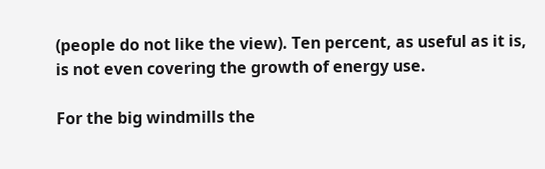(people do not like the view). Ten percent, as useful as it is, is not even covering the growth of energy use.

For the big windmills the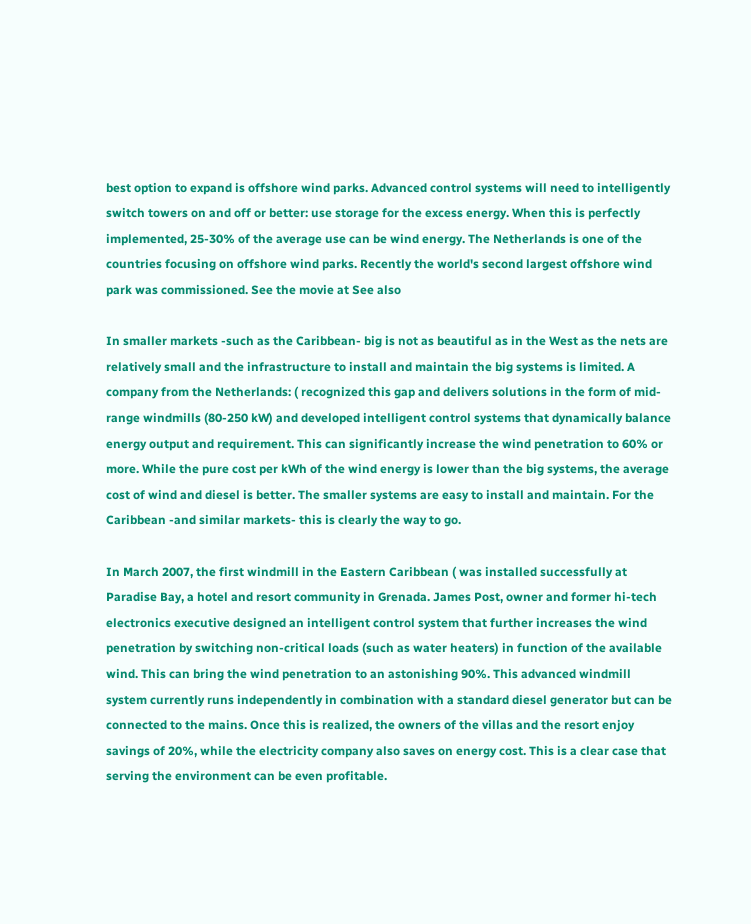best option to expand is offshore wind parks. Advanced control systems will need to intelligently switch towers on and off or better: use storage for the excess energy. When this is perfectly implemented, 25-30% of the average use can be wind energy. The Netherlands is one of the countries focusing on offshore wind parks. Recently the world's second largest offshore wind park was commissioned. See the movie at See also

In smaller markets -such as the Caribbean- big is not as beautiful as in the West as the nets are relatively small and the infrastructure to install and maintain the big systems is limited. A company from the Netherlands: ( recognized this gap and delivers solutions in the form of mid-range windmills (80-250 kW) and developed intelligent control systems that dynamically balance energy output and requirement. This can significantly increase the wind penetration to 60% or more. While the pure cost per kWh of the wind energy is lower than the big systems, the average cost of wind and diesel is better. The smaller systems are easy to install and maintain. For the Caribbean -and similar markets- this is clearly the way to go.

In March 2007, the first windmill in the Eastern Caribbean ( was installed successfully at Paradise Bay, a hotel and resort community in Grenada. James Post, owner and former hi-tech electronics executive designed an intelligent control system that further increases the wind penetration by switching non-critical loads (such as water heaters) in function of the available wind. This can bring the wind penetration to an astonishing 90%. This advanced windmill system currently runs independently in combination with a standard diesel generator but can be connected to the mains. Once this is realized, the owners of the villas and the resort enjoy savings of 20%, while the electricity company also saves on energy cost. This is a clear case that serving the environment can be even profitable.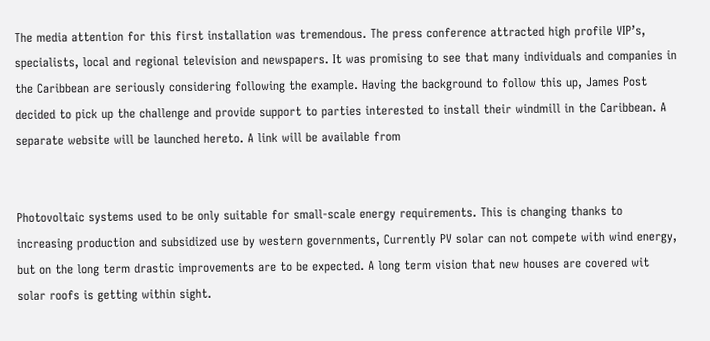The media attention for this first installation was tremendous. The press conference attracted high profile VIP’s, specialists, local and regional television and newspapers. It was promising to see that many individuals and companies in the Caribbean are seriously considering following the example. Having the background to follow this up, James Post decided to pick up the challenge and provide support to parties interested to install their windmill in the Caribbean. A separate website will be launched hereto. A link will be available from


Photovoltaic systems used to be only suitable for small-scale energy requirements. This is changing thanks to increasing production and subsidized use by western governments, Currently PV solar can not compete with wind energy, but on the long term drastic improvements are to be expected. A long term vision that new houses are covered wit solar roofs is getting within sight.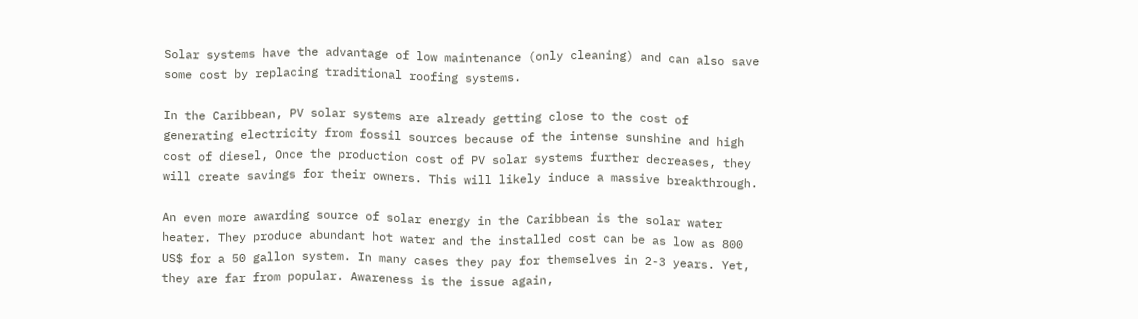Solar systems have the advantage of low maintenance (only cleaning) and can also save some cost by replacing traditional roofing systems.

In the Caribbean, PV solar systems are already getting close to the cost of generating electricity from fossil sources because of the intense sunshine and high cost of diesel, Once the production cost of PV solar systems further decreases, they will create savings for their owners. This will likely induce a massive breakthrough.

An even more awarding source of solar energy in the Caribbean is the solar water heater. They produce abundant hot water and the installed cost can be as low as 800 US$ for a 50 gallon system. In many cases they pay for themselves in 2-3 years. Yet, they are far from popular. Awareness is the issue again,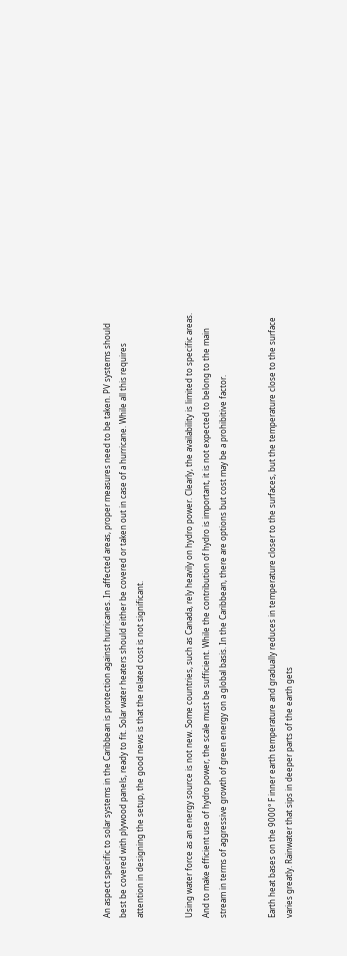An aspect specific to solar systems in the Caribbean is protection against hurricanes. In affected areas, proper measures need to be taken. PV systems should best be covered with plywood panels, ready to fit. Solar water heaters should either be covered or taken out in case of a hurricane. While all this requires attention in designing the setup, the good news is that the related cost is not significant.


Using water force as an energy source is not new. Some countries, such as Canada, rely heavily on hydro power. Clearly, the availability is limited to specific areas. And to make efficient use of hydro power, the scale must be sufficient. While the contribution of hydro is important, it is not expected to belong to the main stream in terms of aggressive growth of green energy on a global basis. In the Caribbean, there are options but cost may be a prohibitive factor.


Earth heat bases on the 9000° F inner earth temperature and gradually reduces in temperature closer to the surfaces, but the temperature close to the surface varies greatly. Rainwater that sips in deeper parts of the earth gets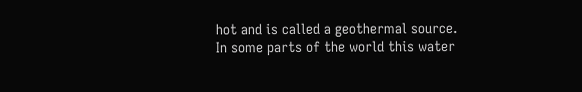hot and is called a geothermal source. In some parts of the world this water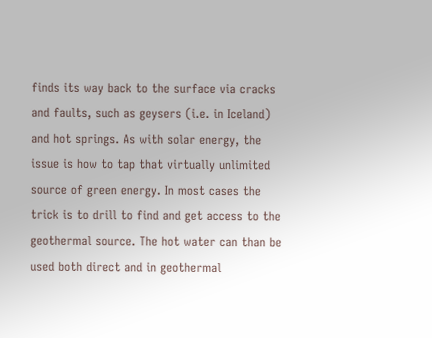finds its way back to the surface via cracks and faults, such as geysers (i.e. in Iceland) and hot springs. As with solar energy, the issue is how to tap that virtually unlimited source of green energy. In most cases the trick is to drill to find and get access to the geothermal source. The hot water can than be used both direct and in geothermal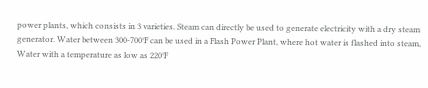power plants, which consists in 3 varieties. Steam can directly be used to generate electricity with a dry steam generator. Water between 300-700°F can be used in a Flash Power Plant, where hot water is flashed into steam, Water with a temperature as low as 220°F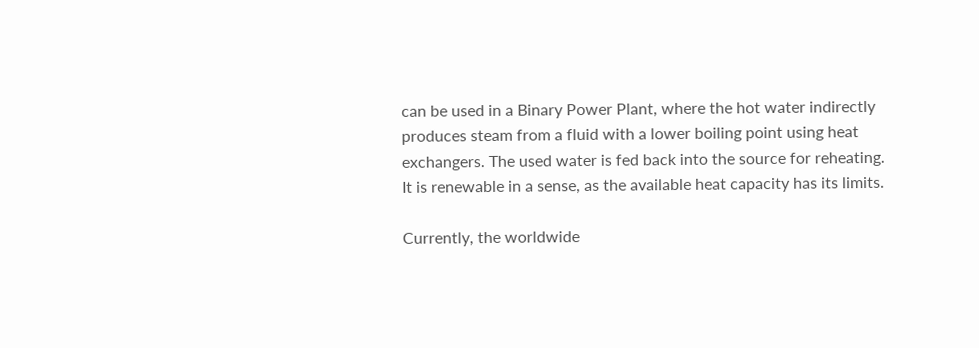can be used in a Binary Power Plant, where the hot water indirectly produces steam from a fluid with a lower boiling point using heat exchangers. The used water is fed back into the source for reheating. It is renewable in a sense, as the available heat capacity has its limits.

Currently, the worldwide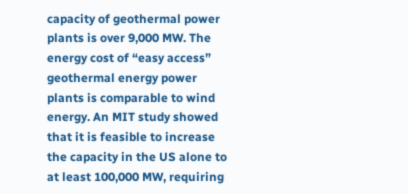capacity of geothermal power plants is over 9,000 MW. The energy cost of “easy access” geothermal energy power plants is comparable to wind energy. An MIT study showed that it is feasible to increase the capacity in the US alone to at least 100,000 MW, requiring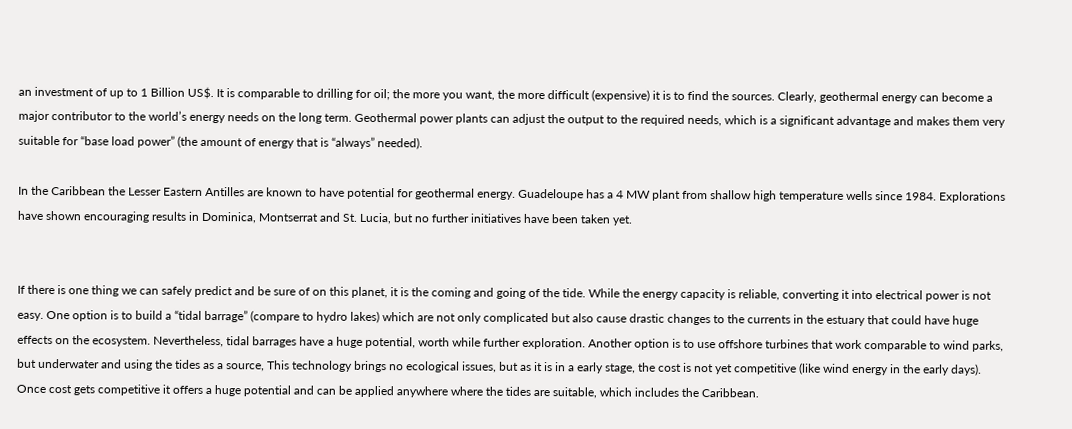an investment of up to 1 Billion US$. It is comparable to drilling for oil; the more you want, the more difficult (expensive) it is to find the sources. Clearly, geothermal energy can become a major contributor to the world’s energy needs on the long term. Geothermal power plants can adjust the output to the required needs, which is a significant advantage and makes them very suitable for “base load power” (the amount of energy that is “always” needed).

In the Caribbean the Lesser Eastern Antilles are known to have potential for geothermal energy. Guadeloupe has a 4 MW plant from shallow high temperature wells since 1984. Explorations have shown encouraging results in Dominica, Montserrat and St. Lucia, but no further initiatives have been taken yet.


If there is one thing we can safely predict and be sure of on this planet, it is the coming and going of the tide. While the energy capacity is reliable, converting it into electrical power is not easy. One option is to build a “tidal barrage” (compare to hydro lakes) which are not only complicated but also cause drastic changes to the currents in the estuary that could have huge effects on the ecosystem. Nevertheless, tidal barrages have a huge potential, worth while further exploration. Another option is to use offshore turbines that work comparable to wind parks, but underwater and using the tides as a source, This technology brings no ecological issues, but as it is in a early stage, the cost is not yet competitive (like wind energy in the early days). Once cost gets competitive it offers a huge potential and can be applied anywhere where the tides are suitable, which includes the Caribbean.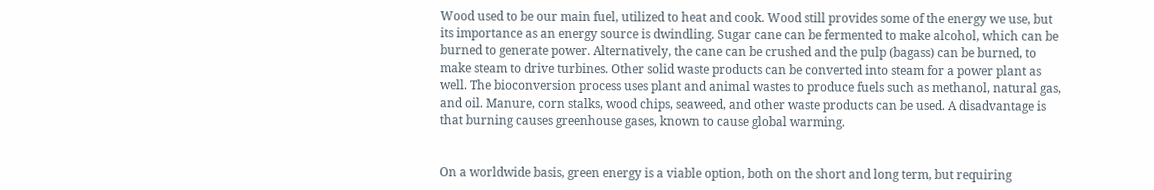Wood used to be our main fuel, utilized to heat and cook. Wood still provides some of the energy we use, but its importance as an energy source is dwindling. Sugar cane can be fermented to make alcohol, which can be burned to generate power. Alternatively, the cane can be crushed and the pulp (bagass) can be burned, to make steam to drive turbines. Other solid waste products can be converted into steam for a power plant as well. The bioconversion process uses plant and animal wastes to produce fuels such as methanol, natural gas, and oil. Manure, corn stalks, wood chips, seaweed, and other waste products can be used. A disadvantage is that burning causes greenhouse gases, known to cause global warming.


On a worldwide basis, green energy is a viable option, both on the short and long term, but requiring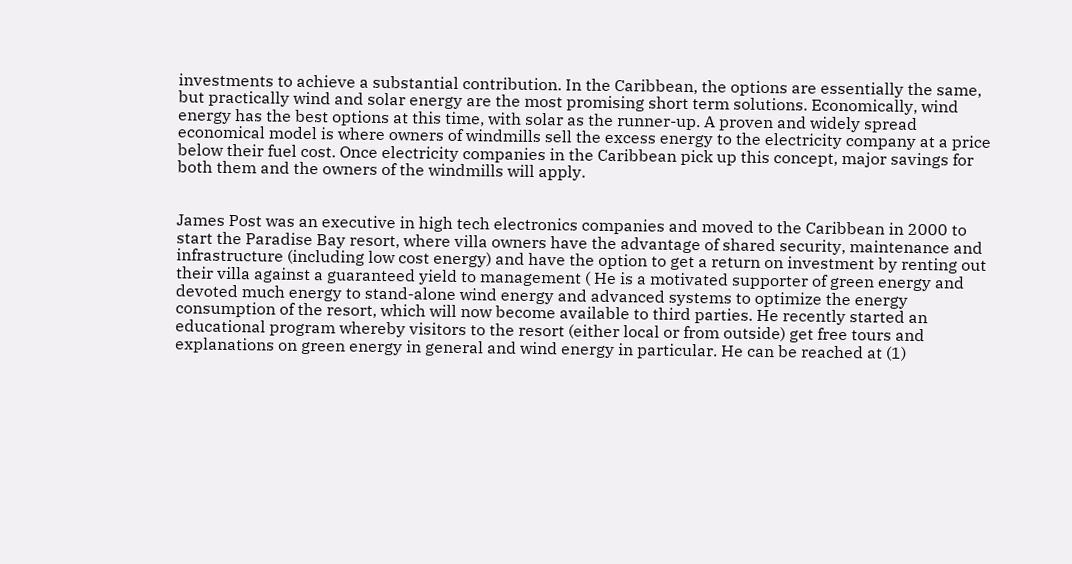investments to achieve a substantial contribution. In the Caribbean, the options are essentially the same, but practically wind and solar energy are the most promising short term solutions. Economically, wind energy has the best options at this time, with solar as the runner-up. A proven and widely spread economical model is where owners of windmills sell the excess energy to the electricity company at a price below their fuel cost. Once electricity companies in the Caribbean pick up this concept, major savings for both them and the owners of the windmills will apply.


James Post was an executive in high tech electronics companies and moved to the Caribbean in 2000 to start the Paradise Bay resort, where villa owners have the advantage of shared security, maintenance and infrastructure (including low cost energy) and have the option to get a return on investment by renting out their villa against a guaranteed yield to management ( He is a motivated supporter of green energy and devoted much energy to stand-alone wind energy and advanced systems to optimize the energy consumption of the resort, which will now become available to third parties. He recently started an educational program whereby visitors to the resort (either local or from outside) get free tours and explanations on green energy in general and wind energy in particular. He can be reached at (1)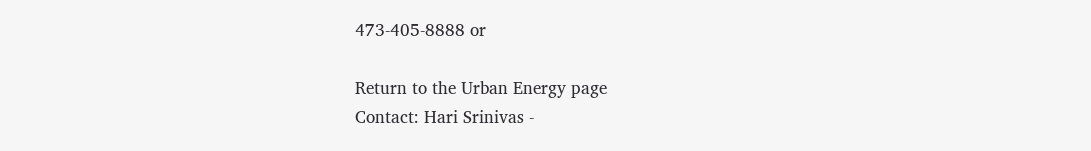473-405-8888 or

Return to the Urban Energy page
Contact: Hari Srinivas -